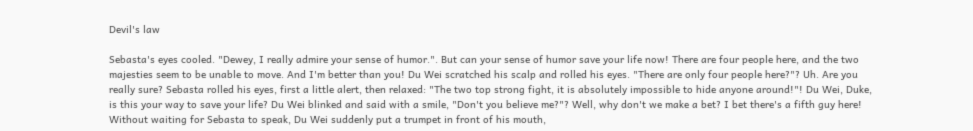Devil's law

Sebasta's eyes cooled. "Dewey, I really admire your sense of humor.". But can your sense of humor save your life now! There are four people here, and the two majesties seem to be unable to move. And I'm better than you! Du Wei scratched his scalp and rolled his eyes. "There are only four people here?"? Uh. Are you really sure? Sebasta rolled his eyes, first a little alert, then relaxed: "The two top strong fight, it is absolutely impossible to hide anyone around!"! Du Wei, Duke, is this your way to save your life? Du Wei blinked and said with a smile, "Don't you believe me?"? Well, why don't we make a bet? I bet there's a fifth guy here! Without waiting for Sebasta to speak, Du Wei suddenly put a trumpet in front of his mouth,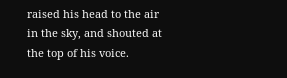raised his head to the air in the sky, and shouted at the top of his voice.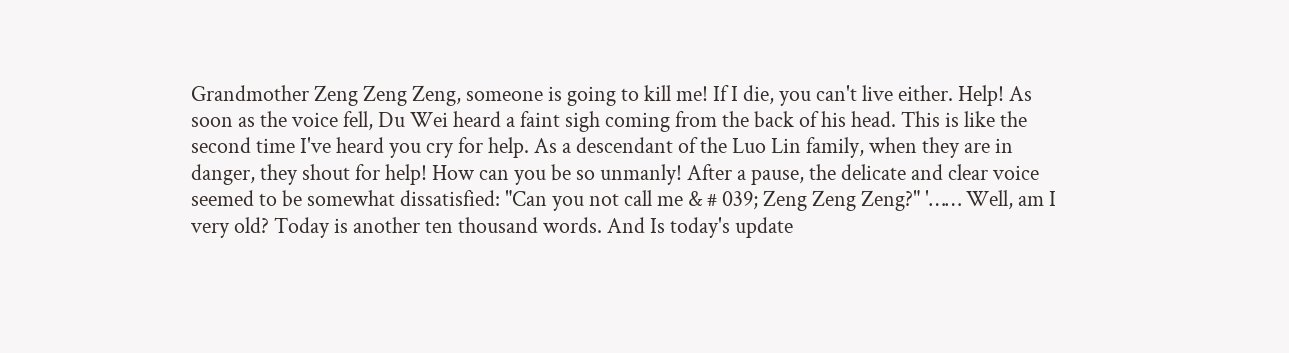Grandmother Zeng Zeng Zeng, someone is going to kill me! If I die, you can't live either. Help! As soon as the voice fell, Du Wei heard a faint sigh coming from the back of his head. This is like the second time I've heard you cry for help. As a descendant of the Luo Lin family, when they are in danger, they shout for help! How can you be so unmanly! After a pause, the delicate and clear voice seemed to be somewhat dissatisfied: "Can you not call me & # 039; Zeng Zeng Zeng?" '…… Well, am I very old? Today is another ten thousand words. And Is today's update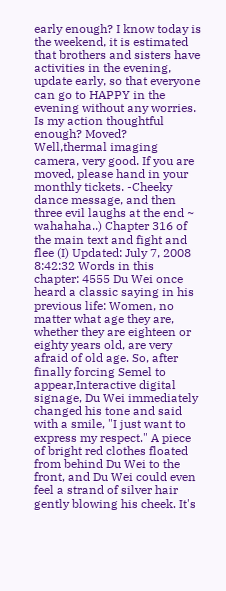early enough? I know today is the weekend, it is estimated that brothers and sisters have activities in the evening, update early, so that everyone can go to HAPPY in the evening without any worries. Is my action thoughtful enough? Moved? Well,thermal imaging camera, very good. If you are moved, please hand in your monthly tickets. -Cheeky dance message, and then three evil laughs at the end ~ wahahaha..) Chapter 316 of the main text and fight and flee (I) Updated: July 7, 2008 8:42:32 Words in this chapter: 4555 Du Wei once heard a classic saying in his previous life: Women, no matter what age they are, whether they are eighteen or eighty years old, are very afraid of old age. So, after finally forcing Semel to appear,Interactive digital signage, Du Wei immediately changed his tone and said with a smile, "I just want to express my respect." A piece of bright red clothes floated from behind Du Wei to the front, and Du Wei could even feel a strand of silver hair gently blowing his cheek. It's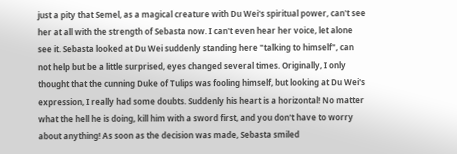just a pity that Semel, as a magical creature with Du Wei's spiritual power, can't see her at all with the strength of Sebasta now. I can't even hear her voice, let alone see it. Sebasta looked at Du Wei suddenly standing here "talking to himself", can not help but be a little surprised, eyes changed several times. Originally, I only thought that the cunning Duke of Tulips was fooling himself, but looking at Du Wei's expression, I really had some doubts. Suddenly his heart is a horizontal! No matter what the hell he is doing, kill him with a sword first, and you don't have to worry about anything! As soon as the decision was made, Sebasta smiled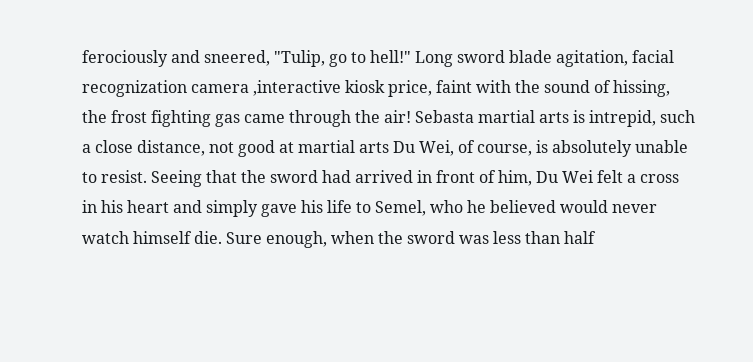ferociously and sneered, "Tulip, go to hell!" Long sword blade agitation, facial recognization camera ,interactive kiosk price, faint with the sound of hissing, the frost fighting gas came through the air! Sebasta martial arts is intrepid, such a close distance, not good at martial arts Du Wei, of course, is absolutely unable to resist. Seeing that the sword had arrived in front of him, Du Wei felt a cross in his heart and simply gave his life to Semel, who he believed would never watch himself die. Sure enough, when the sword was less than half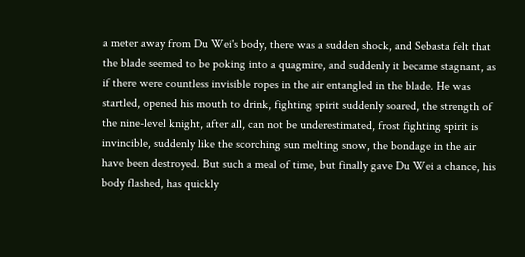a meter away from Du Wei's body, there was a sudden shock, and Sebasta felt that the blade seemed to be poking into a quagmire, and suddenly it became stagnant, as if there were countless invisible ropes in the air entangled in the blade. He was startled, opened his mouth to drink, fighting spirit suddenly soared, the strength of the nine-level knight, after all, can not be underestimated, frost fighting spirit is invincible, suddenly like the scorching sun melting snow, the bondage in the air have been destroyed. But such a meal of time, but finally gave Du Wei a chance, his body flashed, has quickly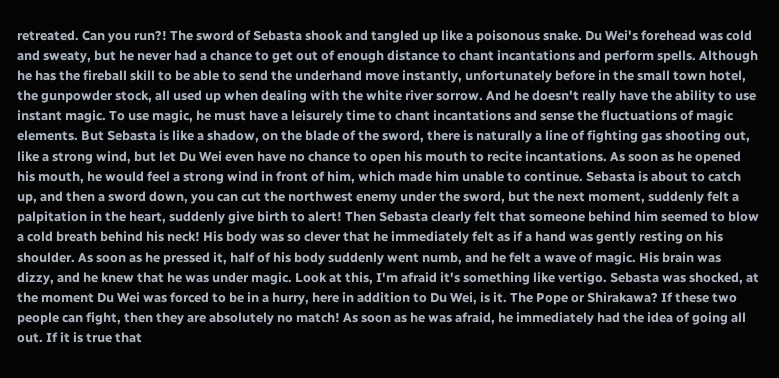retreated. Can you run?! The sword of Sebasta shook and tangled up like a poisonous snake. Du Wei's forehead was cold and sweaty, but he never had a chance to get out of enough distance to chant incantations and perform spells. Although he has the fireball skill to be able to send the underhand move instantly, unfortunately before in the small town hotel, the gunpowder stock, all used up when dealing with the white river sorrow. And he doesn't really have the ability to use instant magic. To use magic, he must have a leisurely time to chant incantations and sense the fluctuations of magic elements. But Sebasta is like a shadow, on the blade of the sword, there is naturally a line of fighting gas shooting out, like a strong wind, but let Du Wei even have no chance to open his mouth to recite incantations. As soon as he opened his mouth, he would feel a strong wind in front of him, which made him unable to continue. Sebasta is about to catch up, and then a sword down, you can cut the northwest enemy under the sword, but the next moment, suddenly felt a palpitation in the heart, suddenly give birth to alert! Then Sebasta clearly felt that someone behind him seemed to blow a cold breath behind his neck! His body was so clever that he immediately felt as if a hand was gently resting on his shoulder. As soon as he pressed it, half of his body suddenly went numb, and he felt a wave of magic. His brain was dizzy, and he knew that he was under magic. Look at this, I'm afraid it's something like vertigo. Sebasta was shocked, at the moment Du Wei was forced to be in a hurry, here in addition to Du Wei, is it. The Pope or Shirakawa? If these two people can fight, then they are absolutely no match! As soon as he was afraid, he immediately had the idea of going all out. If it is true that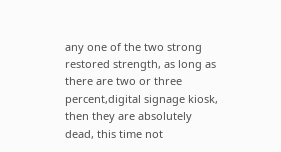any one of the two strong restored strength, as long as there are two or three percent,digital signage kiosk, then they are absolutely dead, this time not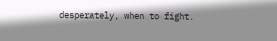desperately, when to fight.